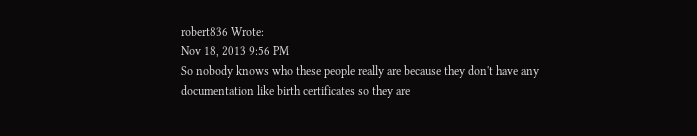robert836 Wrote:
Nov 18, 2013 9:56 PM
So nobody knows who these people really are because they don't have any documentation like birth certificates so they are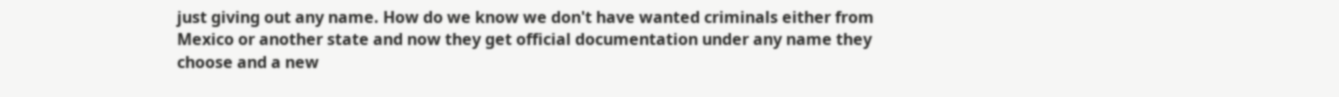just giving out any name. How do we know we don't have wanted criminals either from Mexico or another state and now they get official documentation under any name they choose and a new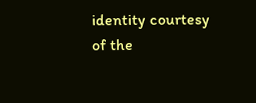identity courtesy of the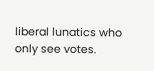liberal lunatics who only see votes.